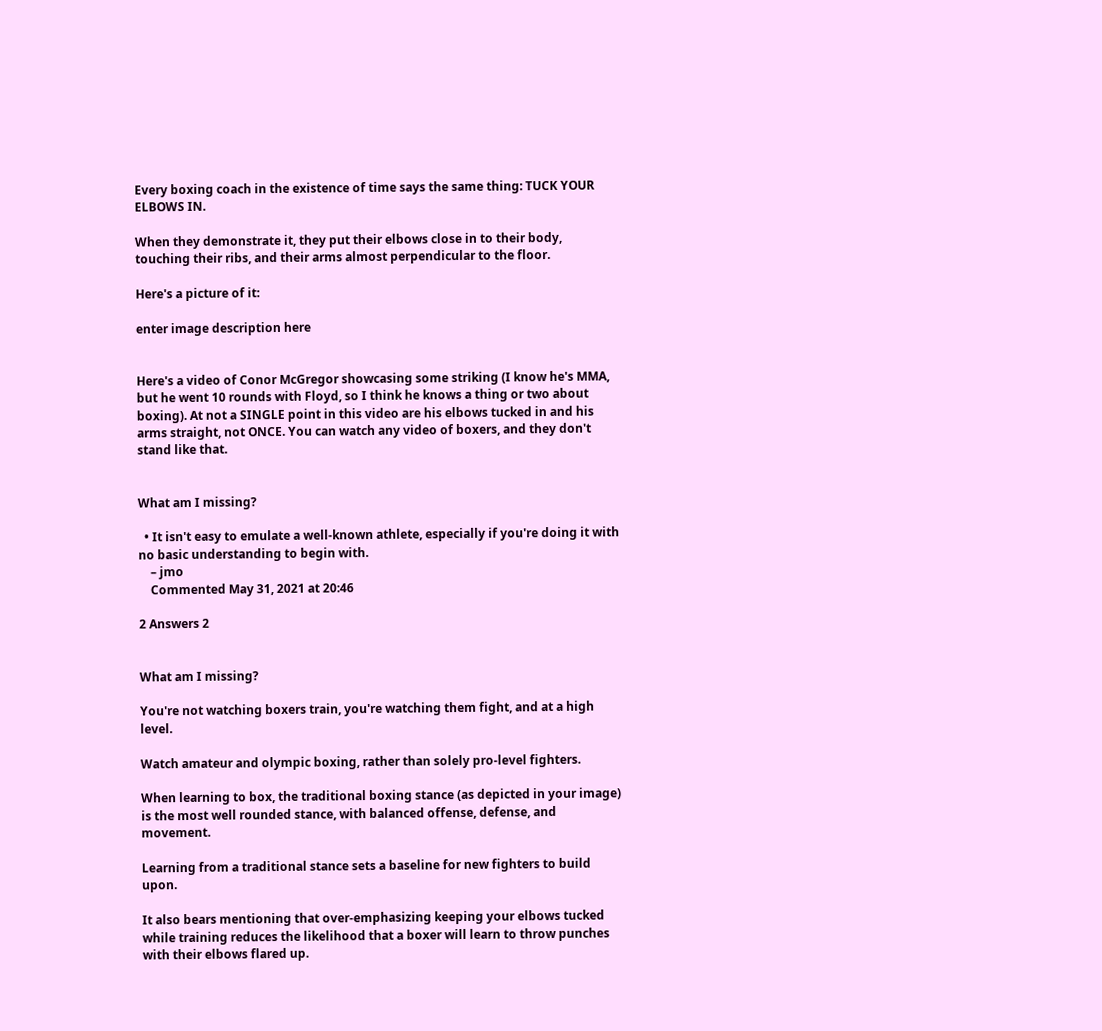Every boxing coach in the existence of time says the same thing: TUCK YOUR ELBOWS IN.

When they demonstrate it, they put their elbows close in to their body, touching their ribs, and their arms almost perpendicular to the floor.

Here's a picture of it:

enter image description here


Here's a video of Conor McGregor showcasing some striking (I know he's MMA, but he went 10 rounds with Floyd, so I think he knows a thing or two about boxing). At not a SINGLE point in this video are his elbows tucked in and his arms straight, not ONCE. You can watch any video of boxers, and they don't stand like that.


What am I missing?

  • It isn't easy to emulate a well-known athlete, especially if you're doing it with no basic understanding to begin with.
    – jmo
    Commented May 31, 2021 at 20:46

2 Answers 2


What am I missing?

You're not watching boxers train, you're watching them fight, and at a high level.

Watch amateur and olympic boxing, rather than solely pro-level fighters.

When learning to box, the traditional boxing stance (as depicted in your image) is the most well rounded stance, with balanced offense, defense, and movement.

Learning from a traditional stance sets a baseline for new fighters to build upon.

It also bears mentioning that over-emphasizing keeping your elbows tucked while training reduces the likelihood that a boxer will learn to throw punches with their elbows flared up.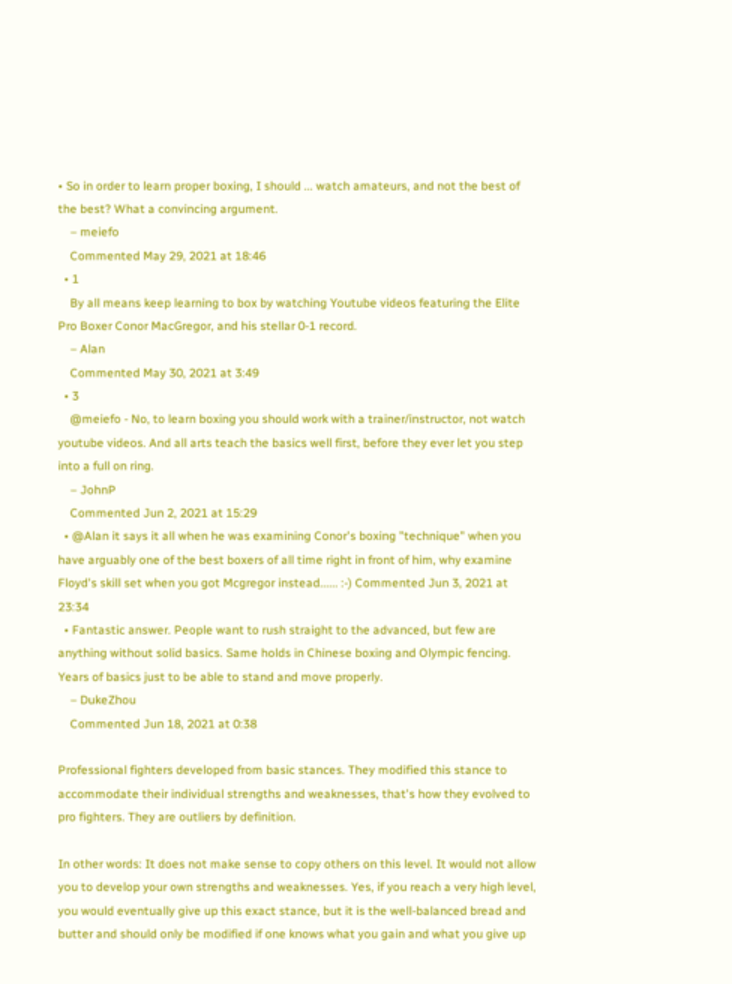• So in order to learn proper boxing, I should ... watch amateurs, and not the best of the best? What a convincing argument.
    – meiefo
    Commented May 29, 2021 at 18:46
  • 1
    By all means keep learning to box by watching Youtube videos featuring the Elite Pro Boxer Conor MacGregor, and his stellar 0-1 record.
    – Alan
    Commented May 30, 2021 at 3:49
  • 3
    @meiefo - No, to learn boxing you should work with a trainer/instructor, not watch youtube videos. And all arts teach the basics well first, before they ever let you step into a full on ring.
    – JohnP
    Commented Jun 2, 2021 at 15:29
  • @Alan it says it all when he was examining Conor's boxing "technique" when you have arguably one of the best boxers of all time right in front of him, why examine Floyd's skill set when you got Mcgregor instead...... :-) Commented Jun 3, 2021 at 23:34
  • Fantastic answer. People want to rush straight to the advanced, but few are anything without solid basics. Same holds in Chinese boxing and Olympic fencing. Years of basics just to be able to stand and move properly.
    – DukeZhou
    Commented Jun 18, 2021 at 0:38

Professional fighters developed from basic stances. They modified this stance to accommodate their individual strengths and weaknesses, that's how they evolved to pro fighters. They are outliers by definition.

In other words: It does not make sense to copy others on this level. It would not allow you to develop your own strengths and weaknesses. Yes, if you reach a very high level, you would eventually give up this exact stance, but it is the well-balanced bread and butter and should only be modified if one knows what you gain and what you give up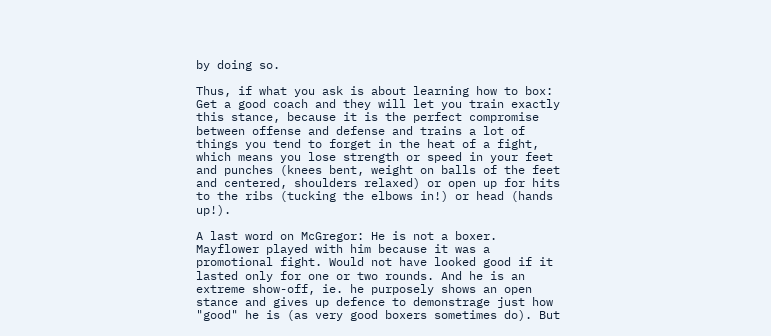by doing so.

Thus, if what you ask is about learning how to box: Get a good coach and they will let you train exactly this stance, because it is the perfect compromise between offense and defense and trains a lot of things you tend to forget in the heat of a fight, which means you lose strength or speed in your feet and punches (knees bent, weight on balls of the feet and centered, shoulders relaxed) or open up for hits to the ribs (tucking the elbows in!) or head (hands up!).

A last word on McGregor: He is not a boxer. Mayflower played with him because it was a promotional fight. Would not have looked good if it lasted only for one or two rounds. And he is an extreme show-off, ie. he purposely shows an open stance and gives up defence to demonstrage just how "good" he is (as very good boxers sometimes do). But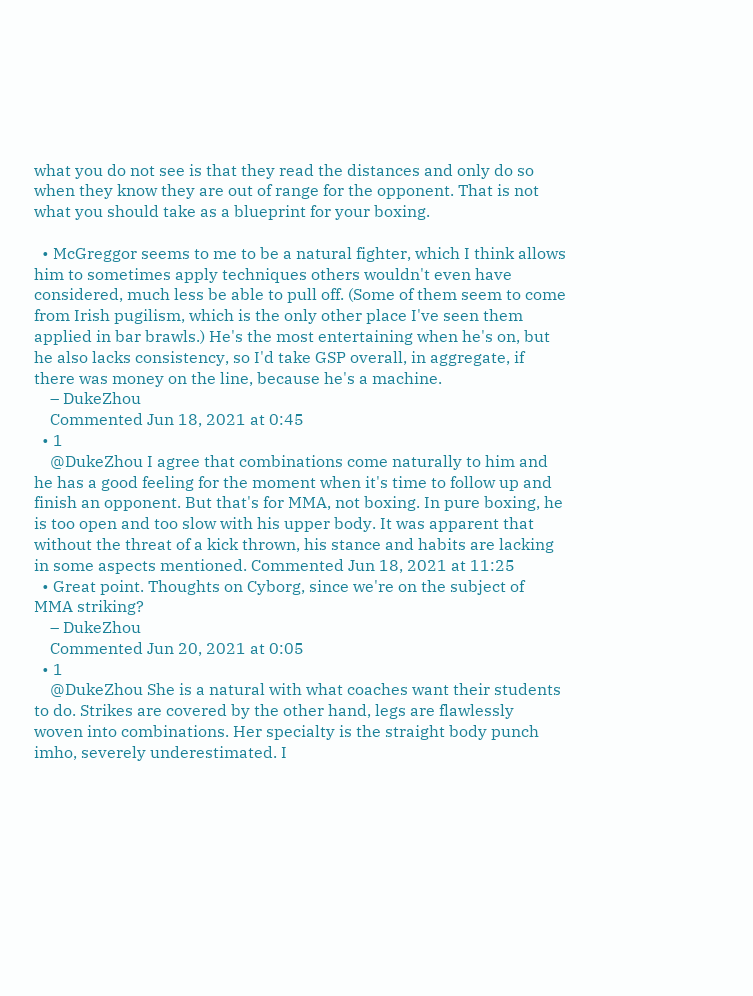what you do not see is that they read the distances and only do so when they know they are out of range for the opponent. That is not what you should take as a blueprint for your boxing.

  • McGreggor seems to me to be a natural fighter, which I think allows him to sometimes apply techniques others wouldn't even have considered, much less be able to pull off. (Some of them seem to come from Irish pugilism, which is the only other place I've seen them applied in bar brawls.) He's the most entertaining when he's on, but he also lacks consistency, so I'd take GSP overall, in aggregate, if there was money on the line, because he's a machine.
    – DukeZhou
    Commented Jun 18, 2021 at 0:45
  • 1
    @DukeZhou I agree that combinations come naturally to him and he has a good feeling for the moment when it's time to follow up and finish an opponent. But that's for MMA, not boxing. In pure boxing, he is too open and too slow with his upper body. It was apparent that without the threat of a kick thrown, his stance and habits are lacking in some aspects mentioned. Commented Jun 18, 2021 at 11:25
  • Great point. Thoughts on Cyborg, since we're on the subject of MMA striking?
    – DukeZhou
    Commented Jun 20, 2021 at 0:05
  • 1
    @DukeZhou She is a natural with what coaches want their students to do. Strikes are covered by the other hand, legs are flawlessly woven into combinations. Her specialty is the straight body punch imho, severely underestimated. I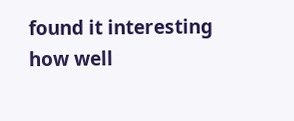found it interesting how well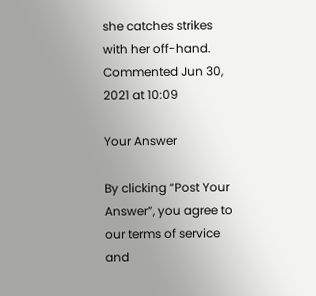she catches strikes with her off-hand. Commented Jun 30, 2021 at 10:09

Your Answer

By clicking “Post Your Answer”, you agree to our terms of service and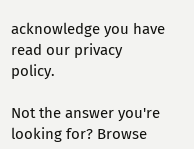acknowledge you have read our privacy policy.

Not the answer you're looking for? Browse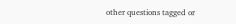other questions tagged or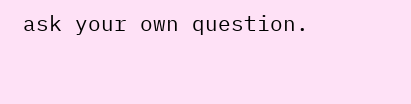ask your own question.